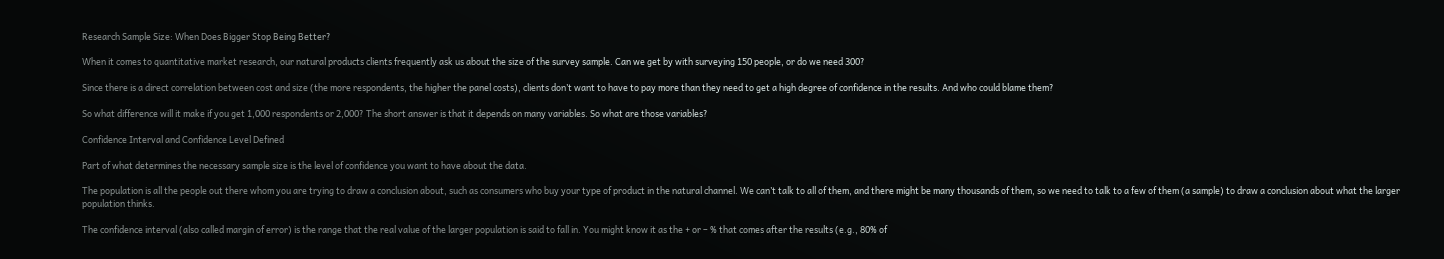Research Sample Size: When Does Bigger Stop Being Better?

When it comes to quantitative market research, our natural products clients frequently ask us about the size of the survey sample. Can we get by with surveying 150 people, or do we need 300?

Since there is a direct correlation between cost and size (the more respondents, the higher the panel costs), clients don’t want to have to pay more than they need to get a high degree of confidence in the results. And who could blame them?

So what difference will it make if you get 1,000 respondents or 2,000? The short answer is that it depends on many variables. So what are those variables?

Confidence Interval and Confidence Level Defined

Part of what determines the necessary sample size is the level of confidence you want to have about the data.

The population is all the people out there whom you are trying to draw a conclusion about, such as consumers who buy your type of product in the natural channel. We can’t talk to all of them, and there might be many thousands of them, so we need to talk to a few of them (a sample) to draw a conclusion about what the larger population thinks.

The confidence interval (also called margin of error) is the range that the real value of the larger population is said to fall in. You might know it as the + or – % that comes after the results (e.g., 80% of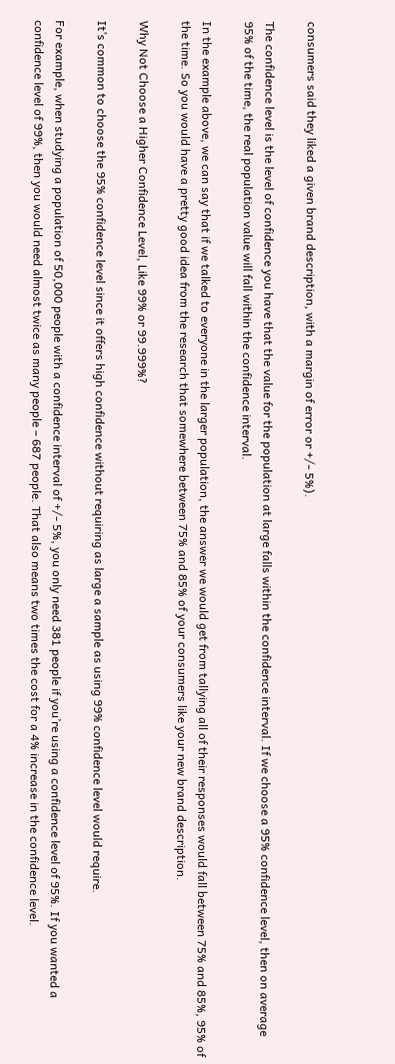consumers said they liked a given brand description, with a margin of error or +/- 5%).

The confidence level is the level of confidence you have that the value for the population at large falls within the confidence interval. If we choose a 95% confidence level, then on average 95% of the time, the real population value will fall within the confidence interval.

In the example above, we can say that if we talked to everyone in the larger population, the answer we would get from tallying all of their responses would fall between 75% and 85%, 95% of the time. So you would have a pretty good idea from the research that somewhere between 75% and 85% of your consumers like your new brand description.

Why Not Choose a Higher Confidence Level, Like 99% or 99.999%?

It’s common to choose the 95% confidence level since it offers high confidence without requiring as large a sample as using 99% confidence level would require.

For example, when studying a population of 50,000 people with a confidence interval of +/- 5%, you only need 381 people if you’re using a confidence level of 95%. If you wanted a confidence level of 99%, then you would need almost twice as many people – 687 people. That also means two times the cost for a 4% increase in the confidence level.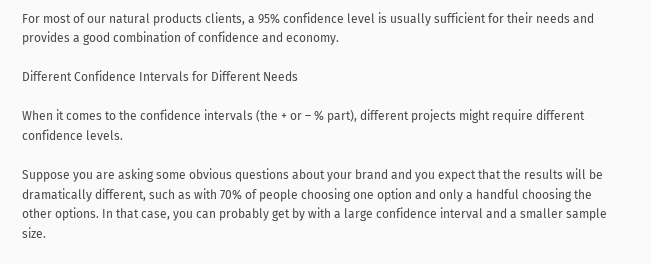For most of our natural products clients, a 95% confidence level is usually sufficient for their needs and provides a good combination of confidence and economy.

Different Confidence Intervals for Different Needs

When it comes to the confidence intervals (the + or – % part), different projects might require different confidence levels.

Suppose you are asking some obvious questions about your brand and you expect that the results will be dramatically different, such as with 70% of people choosing one option and only a handful choosing the other options. In that case, you can probably get by with a large confidence interval and a smaller sample size.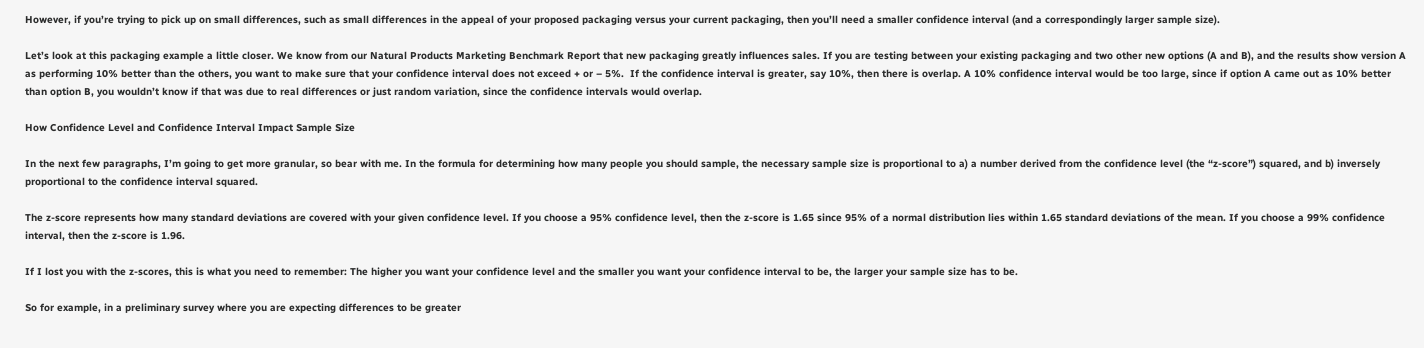However, if you’re trying to pick up on small differences, such as small differences in the appeal of your proposed packaging versus your current packaging, then you’ll need a smaller confidence interval (and a correspondingly larger sample size).

Let’s look at this packaging example a little closer. We know from our Natural Products Marketing Benchmark Report that new packaging greatly influences sales. If you are testing between your existing packaging and two other new options (A and B), and the results show version A as performing 10% better than the others, you want to make sure that your confidence interval does not exceed + or – 5%.  If the confidence interval is greater, say 10%, then there is overlap. A 10% confidence interval would be too large, since if option A came out as 10% better than option B, you wouldn’t know if that was due to real differences or just random variation, since the confidence intervals would overlap.

How Confidence Level and Confidence Interval Impact Sample Size

In the next few paragraphs, I’m going to get more granular, so bear with me. In the formula for determining how many people you should sample, the necessary sample size is proportional to a) a number derived from the confidence level (the “z-score”) squared, and b) inversely proportional to the confidence interval squared.

The z-score represents how many standard deviations are covered with your given confidence level. If you choose a 95% confidence level, then the z-score is 1.65 since 95% of a normal distribution lies within 1.65 standard deviations of the mean. If you choose a 99% confidence interval, then the z-score is 1.96.

If I lost you with the z-scores, this is what you need to remember: The higher you want your confidence level and the smaller you want your confidence interval to be, the larger your sample size has to be.

So for example, in a preliminary survey where you are expecting differences to be greater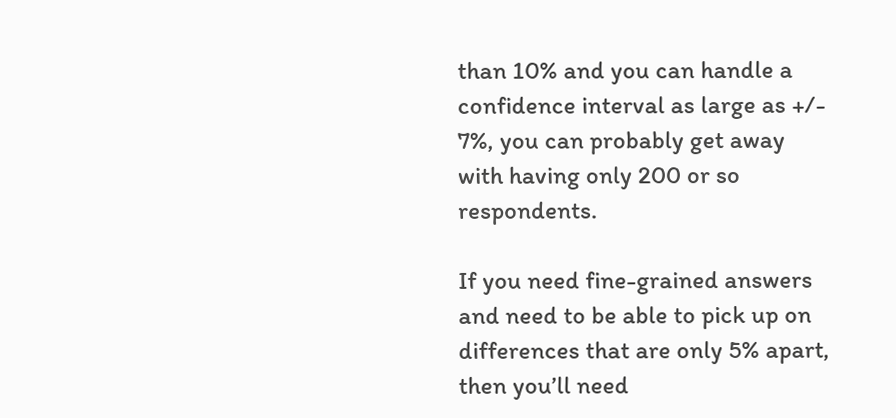than 10% and you can handle a confidence interval as large as +/- 7%, you can probably get away with having only 200 or so respondents.

If you need fine-grained answers and need to be able to pick up on differences that are only 5% apart, then you’ll need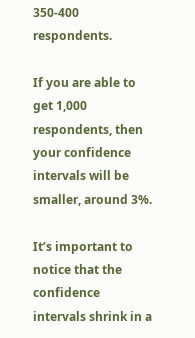350-400 respondents.

If you are able to get 1,000 respondents, then your confidence intervals will be smaller, around 3%.

It’s important to notice that the confidence intervals shrink in a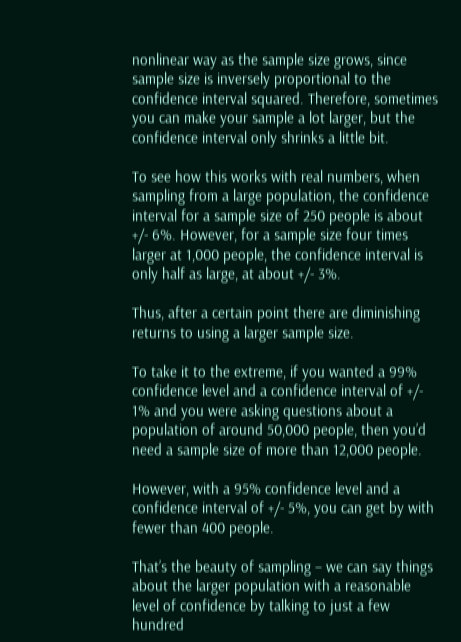nonlinear way as the sample size grows, since sample size is inversely proportional to the confidence interval squared. Therefore, sometimes you can make your sample a lot larger, but the confidence interval only shrinks a little bit.

To see how this works with real numbers, when sampling from a large population, the confidence interval for a sample size of 250 people is about +/- 6%. However, for a sample size four times larger at 1,000 people, the confidence interval is only half as large, at about +/- 3%.

Thus, after a certain point there are diminishing returns to using a larger sample size.

To take it to the extreme, if you wanted a 99% confidence level and a confidence interval of +/- 1% and you were asking questions about a population of around 50,000 people, then you’d need a sample size of more than 12,000 people.

However, with a 95% confidence level and a confidence interval of +/- 5%, you can get by with fewer than 400 people.

That’s the beauty of sampling – we can say things about the larger population with a reasonable level of confidence by talking to just a few hundred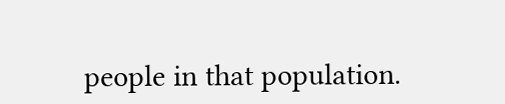people in that population.